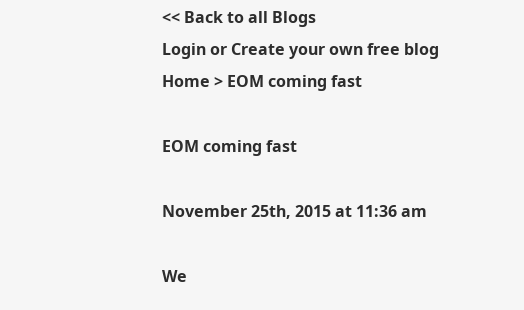<< Back to all Blogs
Login or Create your own free blog
Home > EOM coming fast

EOM coming fast

November 25th, 2015 at 11:36 am

We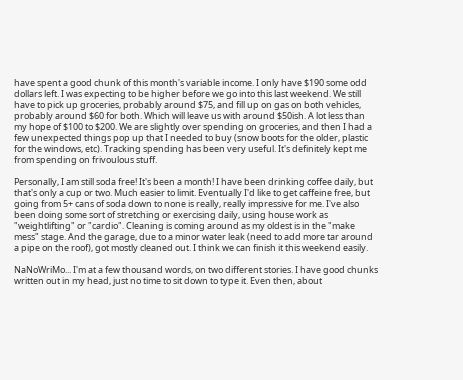have spent a good chunk of this month's variable income. I only have $190 some odd dollars left. I was expecting to be higher before we go into this last weekend. We still have to pick up groceries, probably around $75, and fill up on gas on both vehicles, probably around $60 for both. Which will leave us with around $50ish. A lot less than my hope of $100 to $200. We are slightly over spending on groceries, and then I had a few unexpected things pop up that I needed to buy (snow boots for the older, plastic for the windows, etc). Tracking spending has been very useful. It's definitely kept me from spending on frivoulous stuff.

Personally, I am still soda free! It's been a month! I have been drinking coffee daily, but that's only a cup or two. Much easier to limit. Eventually I'd like to get caffeine free, but going from 5+ cans of soda down to none is really, really impressive for me. I've also been doing some sort of stretching or exercising daily, using house work as "weightlifting" or "cardio". Cleaning is coming around as my oldest is in the "make mess" stage. And the garage, due to a minor water leak (need to add more tar around a pipe on the roof), got mostly cleaned out. I think we can finish it this weekend easily.

NaNoWriMo... I'm at a few thousand words, on two different stories. I have good chunks written out in my head, just no time to sit down to type it. Even then, about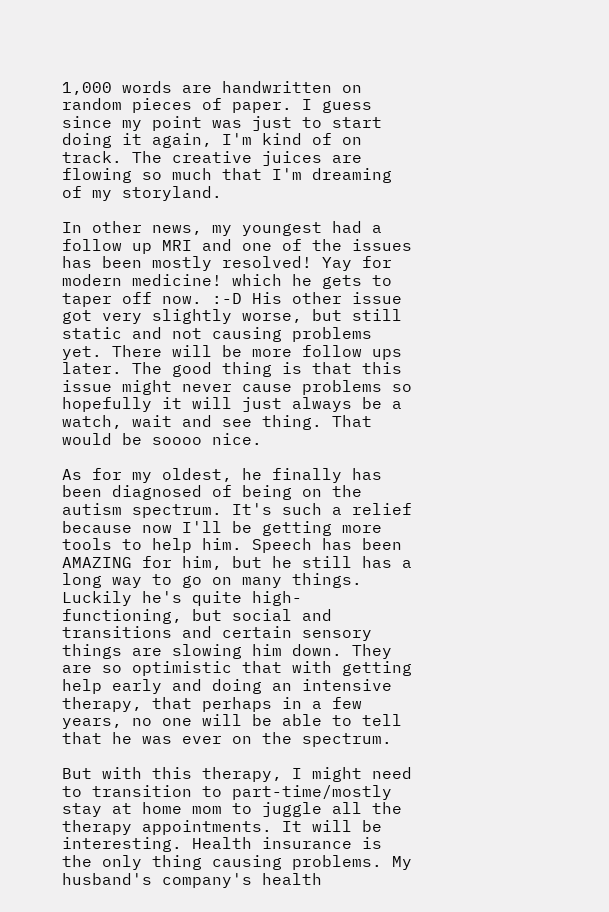1,000 words are handwritten on random pieces of paper. I guess since my point was just to start doing it again, I'm kind of on track. The creative juices are flowing so much that I'm dreaming of my storyland.

In other news, my youngest had a follow up MRI and one of the issues has been mostly resolved! Yay for modern medicine! which he gets to taper off now. :-D His other issue got very slightly worse, but still static and not causing problems yet. There will be more follow ups later. The good thing is that this issue might never cause problems so hopefully it will just always be a watch, wait and see thing. That would be soooo nice.

As for my oldest, he finally has been diagnosed of being on the autism spectrum. It's such a relief because now I'll be getting more tools to help him. Speech has been AMAZING for him, but he still has a long way to go on many things. Luckily he's quite high-functioning, but social and transitions and certain sensory things are slowing him down. They are so optimistic that with getting help early and doing an intensive therapy, that perhaps in a few years, no one will be able to tell that he was ever on the spectrum.

But with this therapy, I might need to transition to part-time/mostly stay at home mom to juggle all the therapy appointments. It will be interesting. Health insurance is the only thing causing problems. My husband's company's health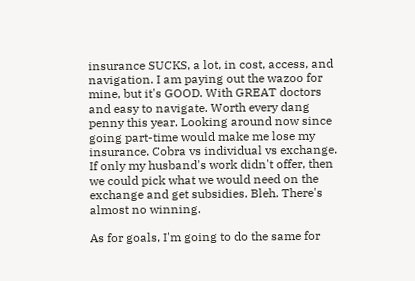insurance SUCKS, a lot, in cost, access, and navigation. I am paying out the wazoo for mine, but it's GOOD. With GREAT doctors and easy to navigate. Worth every dang penny this year. Looking around now since going part-time would make me lose my insurance. Cobra vs individual vs exchange. If only my husband's work didn't offer, then we could pick what we would need on the exchange and get subsidies. Bleh. There's almost no winning.

As for goals, I'm going to do the same for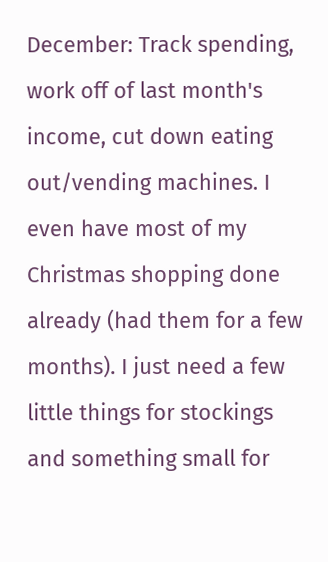December: Track spending, work off of last month's income, cut down eating out/vending machines. I even have most of my Christmas shopping done already (had them for a few months). I just need a few little things for stockings and something small for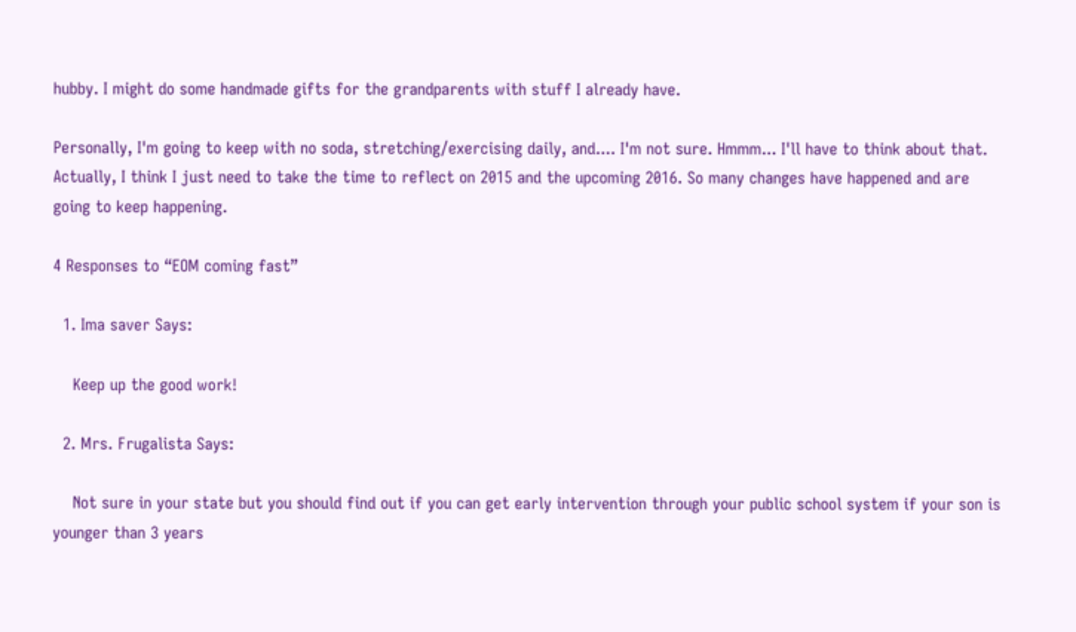hubby. I might do some handmade gifts for the grandparents with stuff I already have.

Personally, I'm going to keep with no soda, stretching/exercising daily, and.... I'm not sure. Hmmm... I'll have to think about that. Actually, I think I just need to take the time to reflect on 2015 and the upcoming 2016. So many changes have happened and are going to keep happening.

4 Responses to “EOM coming fast”

  1. Ima saver Says:

    Keep up the good work!

  2. Mrs. Frugalista Says:

    Not sure in your state but you should find out if you can get early intervention through your public school system if your son is younger than 3 years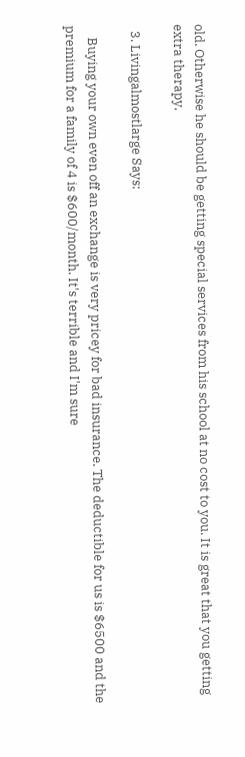old. Otherwise he should be getting special services from his school at no cost to you. It is great that you getting extra therapy.

  3. Livingalmostlarge Says:

    Buying your own even off an exchange is very pricey for bad insurance. The deductible for us is $6500 and the premium for a family of 4 is $600/month. It's terrible and I'm sure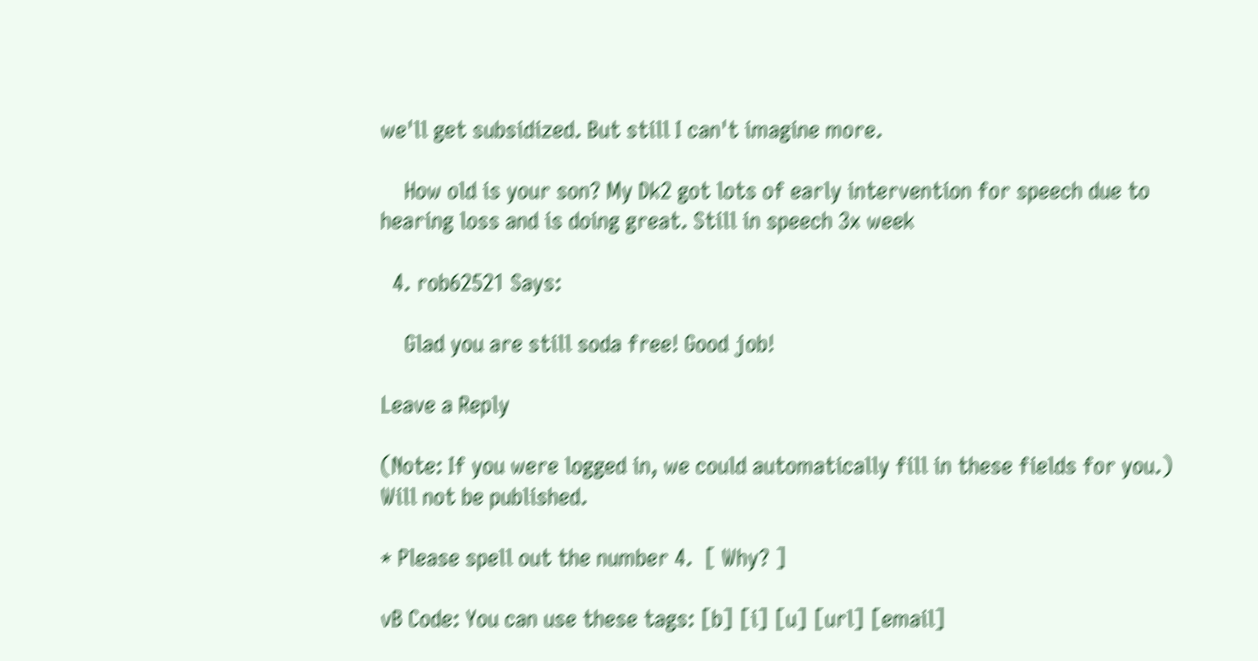we'll get subsidized. But still I can't imagine more.

    How old is your son? My Dk2 got lots of early intervention for speech due to hearing loss and is doing great. Still in speech 3x week

  4. rob62521 Says:

    Glad you are still soda free! Good job!

Leave a Reply

(Note: If you were logged in, we could automatically fill in these fields for you.)
Will not be published.

* Please spell out the number 4.  [ Why? ]

vB Code: You can use these tags: [b] [i] [u] [url] [email]